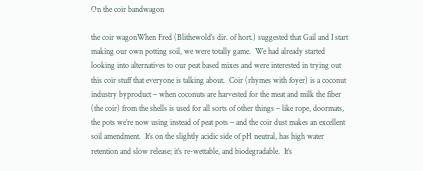On the coir bandwagon

the coir wagonWhen Fred (Blithewold’s dir. of hort.) suggested that Gail and I start making our own potting soil, we were totally game.  We had already started looking into alternatives to our peat based mixes and were interested in trying out this coir stuff that everyone is talking about.  Coir (rhymes with foyer) is a coconut industry byproduct – when coconuts are harvested for the meat and milk the fiber (the coir) from the shells is used for all sorts of other things – like rope, doormats, the pots we’re now using instead of peat pots – and the coir dust makes an excellent soil amendment.  It’s on the slightly acidic side of pH neutral, has high water retention and slow release; it’s re-wettable, and biodegradable.  It’s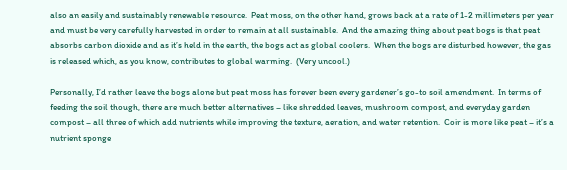also an easily and sustainably renewable resource.  Peat moss, on the other hand, grows back at a rate of 1-2 millimeters per year and must be very carefully harvested in order to remain at all sustainable.  And the amazing thing about peat bogs is that peat absorbs carbon dioxide and as it’s held in the earth, the bogs act as global coolers.  When the bogs are disturbed however, the gas is released which, as you know, contributes to global warming.  (Very uncool.)

Personally, I’d rather leave the bogs alone but peat moss has forever been every gardener’s go-to soil amendment.  In terms of feeding the soil though, there are much better alternatives – like shredded leaves, mushroom compost, and everyday garden compost – all three of which add nutrients while improving the texture, aeration, and water retention.  Coir is more like peat – it’s a nutrient sponge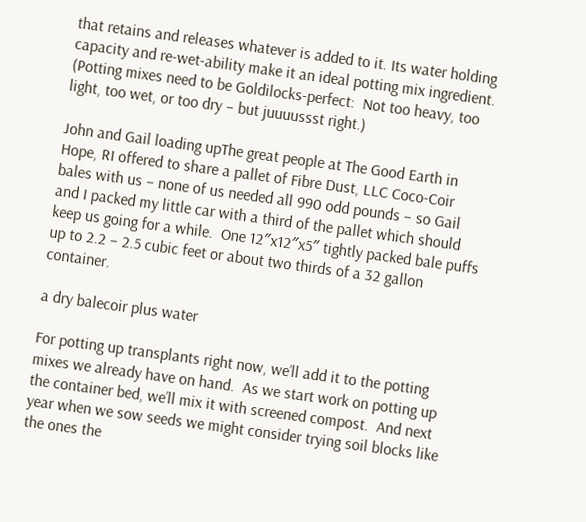that retains and releases whatever is added to it. Its water holding capacity and re-wet-ability make it an ideal potting mix ingredient.  (Potting mixes need to be Goldilocks-perfect:  Not too heavy, too light, too wet, or too dry – but juuuussst right.)

John and Gail loading upThe great people at The Good Earth in Hope, RI offered to share a pallet of Fibre Dust, LLC Coco-Coir bales with us – none of us needed all 990 odd pounds – so Gail and I packed my little car with a third of the pallet which should keep us going for a while.  One 12″x12″x5″ tightly packed bale puffs up to 2.2 – 2.5 cubic feet or about two thirds of a 32 gallon container.

a dry balecoir plus water

For potting up transplants right now, we’ll add it to the potting mixes we already have on hand.  As we start work on potting up the container bed, we’ll mix it with screened compost.  And next year when we sow seeds we might consider trying soil blocks like the ones the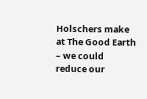Holschers make at The Good Earth – we could reduce our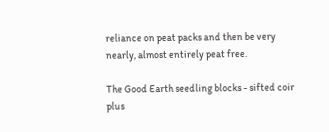reliance on peat packs and then be very nearly, almost entirely peat free.

The Good Earth seedling blocks - sifted coir plus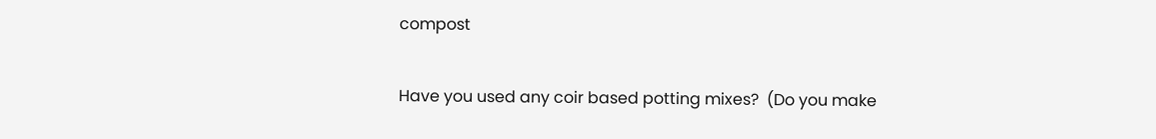compost

Have you used any coir based potting mixes?  (Do you make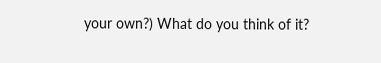your own?) What do you think of it?